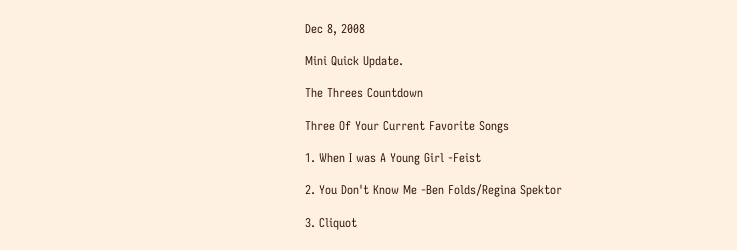Dec 8, 2008

Mini Quick Update.

The Threes Countdown

Three Of Your Current Favorite Songs

1. When I was A Young Girl -Feist

2. You Don't Know Me -Ben Folds/Regina Spektor

3. Cliquot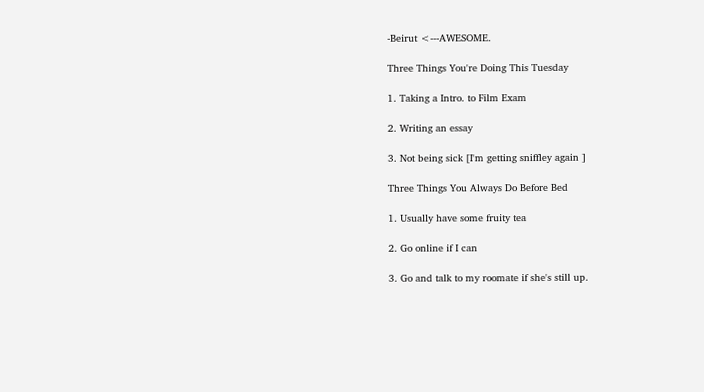-Beirut <---AWESOME.

Three Things You're Doing This Tuesday

1. Taking a Intro. to Film Exam

2. Writing an essay

3. Not being sick [I'm getting sniffley again ]

Three Things You Always Do Before Bed

1. Usually have some fruity tea

2. Go online if I can

3. Go and talk to my roomate if she's still up.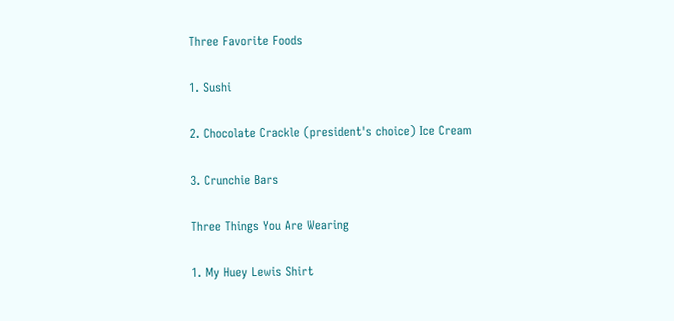Three Favorite Foods

1. Sushi

2. Chocolate Crackle (president's choice) Ice Cream

3. Crunchie Bars

Three Things You Are Wearing

1. My Huey Lewis Shirt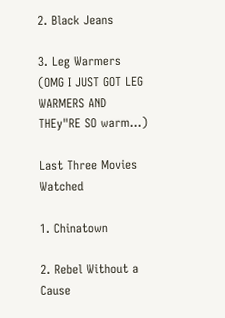2. Black Jeans

3. Leg Warmers (OMG I JUST GOT LEG WARMERS AND THEy"RE SO warm...)

Last Three Movies Watched

1. Chinatown

2. Rebel Without a Cause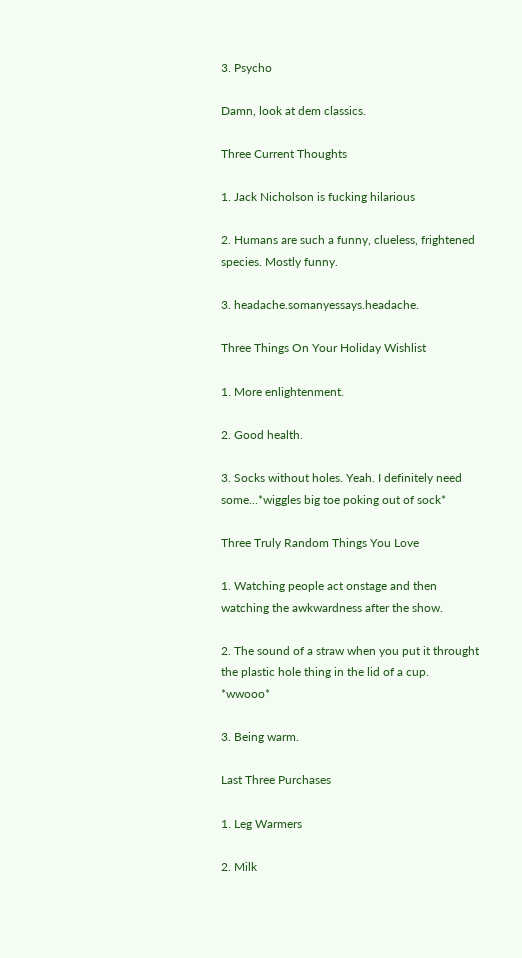3. Psycho

Damn, look at dem classics.

Three Current Thoughts

1. Jack Nicholson is fucking hilarious

2. Humans are such a funny, clueless, frightened species. Mostly funny.

3. headache.somanyessays.headache.

Three Things On Your Holiday Wishlist

1. More enlightenment.

2. Good health.

3. Socks without holes. Yeah. I definitely need some...*wiggles big toe poking out of sock*

Three Truly Random Things You Love

1. Watching people act onstage and then watching the awkwardness after the show.

2. The sound of a straw when you put it throught the plastic hole thing in the lid of a cup. *wwooo*

3. Being warm.

Last Three Purchases

1. Leg Warmers

2. Milk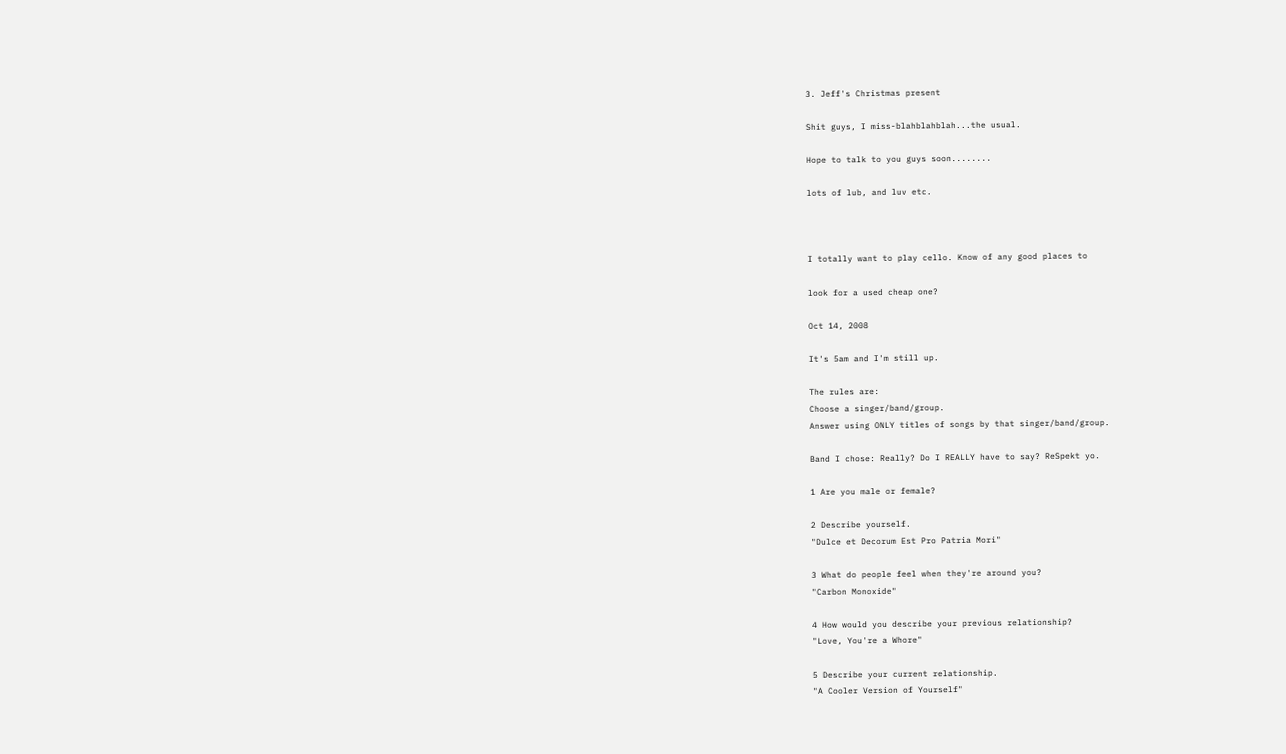3. Jeff's Christmas present

Shit guys, I miss-blahblahblah...the usual.

Hope to talk to you guys soon........

lots of lub, and luv etc.



I totally want to play cello. Know of any good places to

look for a used cheap one?

Oct 14, 2008

It's 5am and I'm still up.

The rules are:
Choose a singer/band/group.
Answer using ONLY titles of songs by that singer/band/group.

Band I chose: Really? Do I REALLY have to say? ReSpekt yo.

1 Are you male or female?

2 Describe yourself.
"Dulce et Decorum Est Pro Patria Mori"

3 What do people feel when they're around you?
"Carbon Monoxide"

4 How would you describe your previous relationship?
"Love, You're a Whore"

5 Describe your current relationship.
"A Cooler Version of Yourself"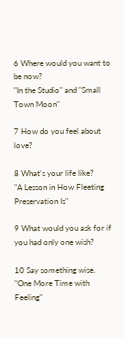6 Where would you want to be now?
"In the Studio" and "Small Town Moon"

7 How do you feel about love?

8 What's your life like?
"A Lesson in How Fleeting Preservation Is"

9 What would you ask for if you had only one wish?

10 Say something wise.
"One More Time with Feeling"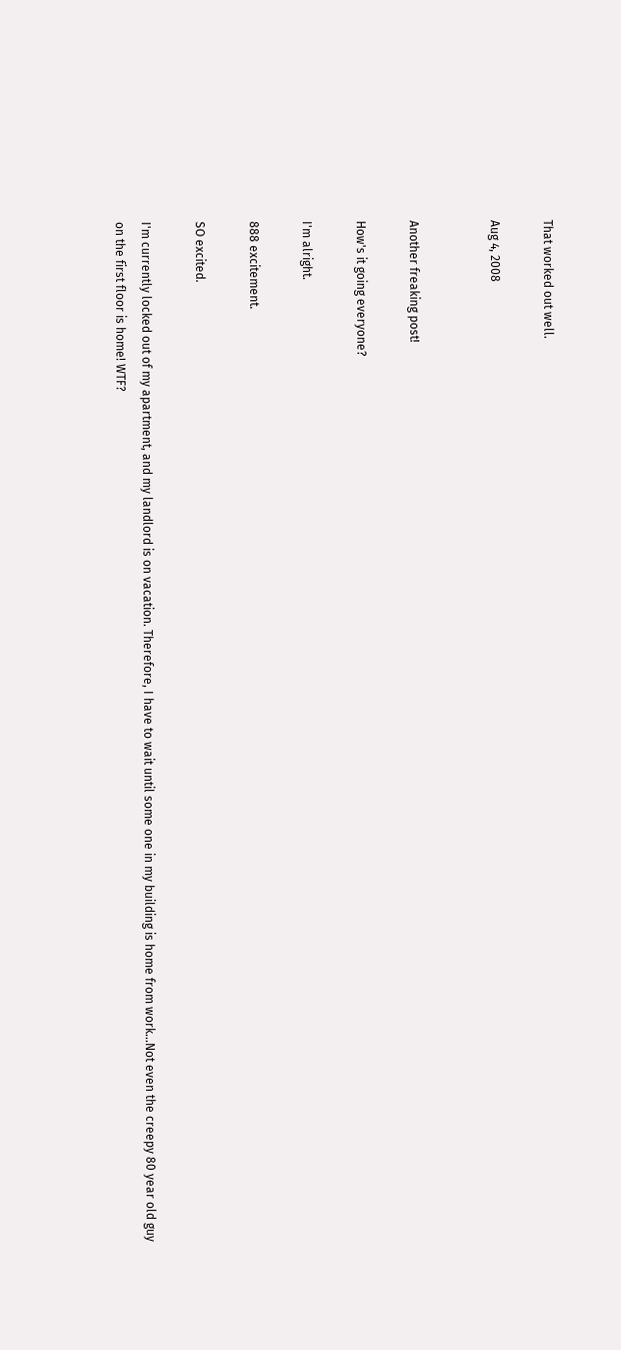That worked out well.

Aug 4, 2008


Another freaking post!

How's it going everyone?

I'm alright.

888 excitement.

SO excited.

I'm currently locked out of my apartment, and my landlord is on vacation. Therefore, I have to wait until some one in my building is home from work...Not even the creepy 80 year old guy on the first floor is home! WTF?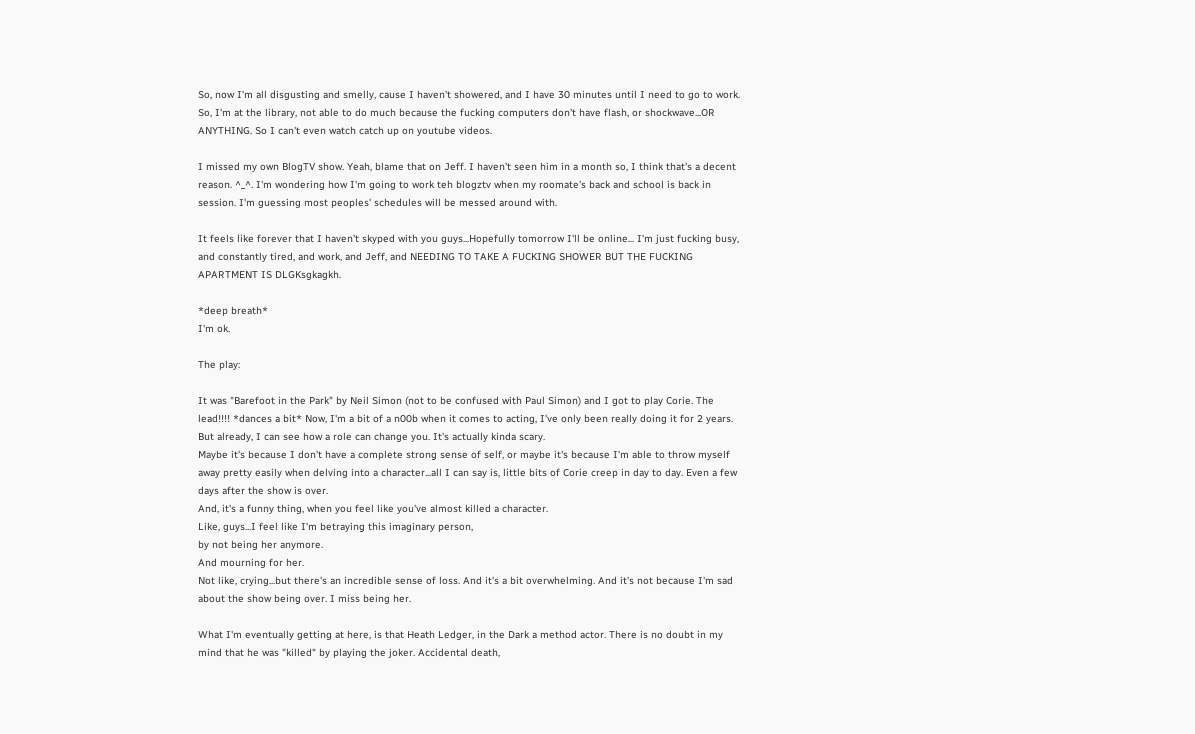So, now I'm all disgusting and smelly, cause I haven't showered, and I have 30 minutes until I need to go to work. So, I'm at the library, not able to do much because the fucking computers don't have flash, or shockwave...OR ANYTHING. So I can't even watch catch up on youtube videos.

I missed my own BlogTV show. Yeah, blame that on Jeff. I haven't seen him in a month so, I think that's a decent reason. ^_^. I'm wondering how I'm going to work teh blogztv when my roomate's back and school is back in session. I'm guessing most peoples' schedules will be messed around with.

It feels like forever that I haven't skyped with you guys...Hopefully tomorrow I'll be online... I'm just fucking busy, and constantly tired, and work, and Jeff, and NEEDING TO TAKE A FUCKING SHOWER BUT THE FUCKING APARTMENT IS DLGKsgkagkh.

*deep breath*
I'm ok.

The play:

It was "Barefoot in the Park" by Neil Simon (not to be confused with Paul Simon) and I got to play Corie. The lead!!!! *dances a bit* Now, I'm a bit of a n00b when it comes to acting, I've only been really doing it for 2 years. But already, I can see how a role can change you. It's actually kinda scary.
Maybe it's because I don't have a complete strong sense of self, or maybe it's because I'm able to throw myself away pretty easily when delving into a character...all I can say is, little bits of Corie creep in day to day. Even a few days after the show is over.
And, it's a funny thing, when you feel like you've almost killed a character.
Like, guys...I feel like I'm betraying this imaginary person,
by not being her anymore.
And mourning for her.
Not like, crying...but there's an incredible sense of loss. And it's a bit overwhelming. And it's not because I'm sad about the show being over. I miss being her.

What I'm eventually getting at here, is that Heath Ledger, in the Dark a method actor. There is no doubt in my mind that he was "killed" by playing the joker. Accidental death,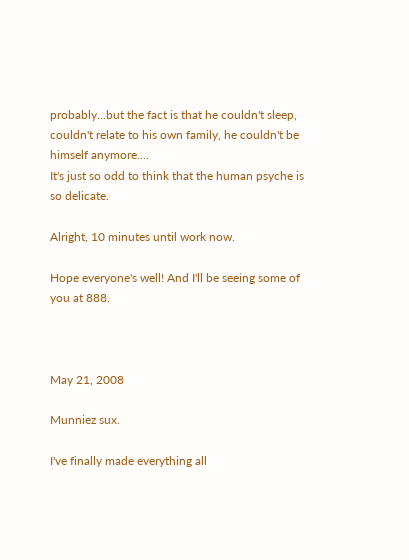probably...but the fact is that he couldn't sleep, couldn't relate to his own family, he couldn't be himself anymore....
It's just so odd to think that the human psyche is so delicate.

Alright, 10 minutes until work now.

Hope everyone's well! And I'll be seeing some of you at 888.



May 21, 2008

Munniez sux.

I've finally made everything all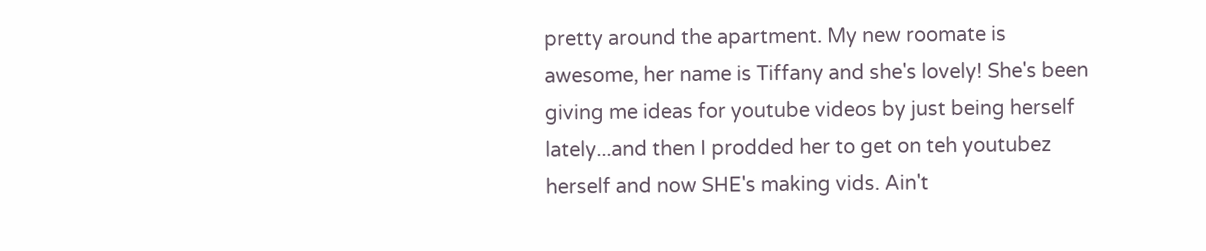pretty around the apartment. My new roomate is awesome, her name is Tiffany and she's lovely! She's been giving me ideas for youtube videos by just being herself lately...and then I prodded her to get on teh youtubez herself and now SHE's making vids. Ain't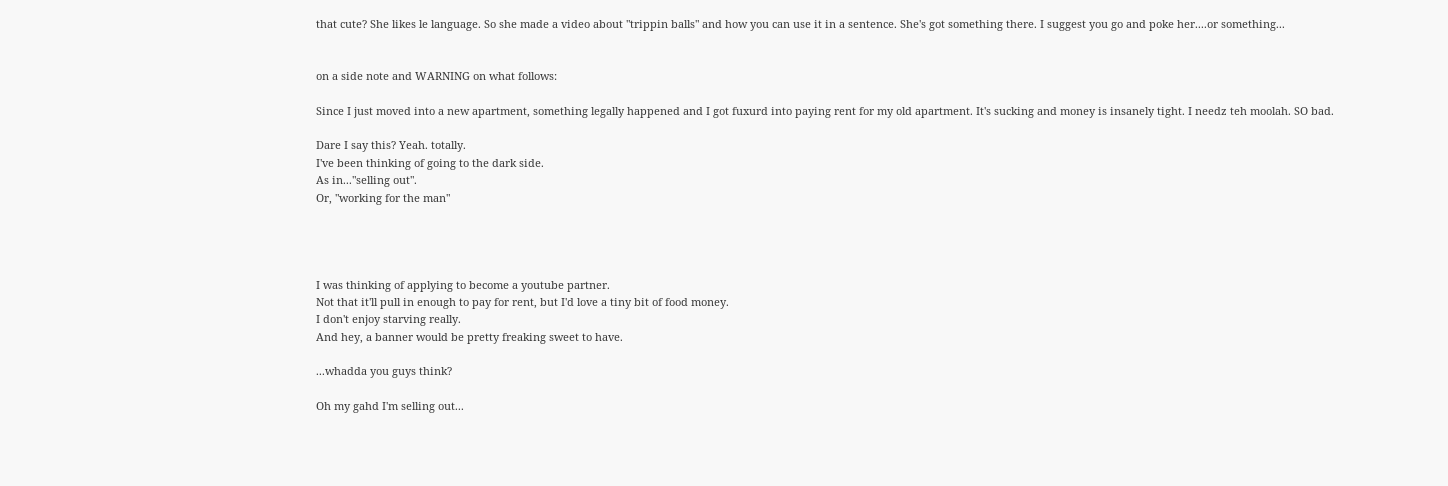that cute? She likes le language. So she made a video about "trippin balls" and how you can use it in a sentence. She's got something there. I suggest you go and poke her....or something...


on a side note and WARNING on what follows:

Since I just moved into a new apartment, something legally happened and I got fuxurd into paying rent for my old apartment. It's sucking and money is insanely tight. I needz teh moolah. SO bad.

Dare I say this? Yeah. totally.
I've been thinking of going to the dark side.
As in..."selling out".
Or, "working for the man"




I was thinking of applying to become a youtube partner.
Not that it'll pull in enough to pay for rent, but I'd love a tiny bit of food money.
I don't enjoy starving really.
And hey, a banner would be pretty freaking sweet to have.

...whadda you guys think?

Oh my gahd I'm selling out...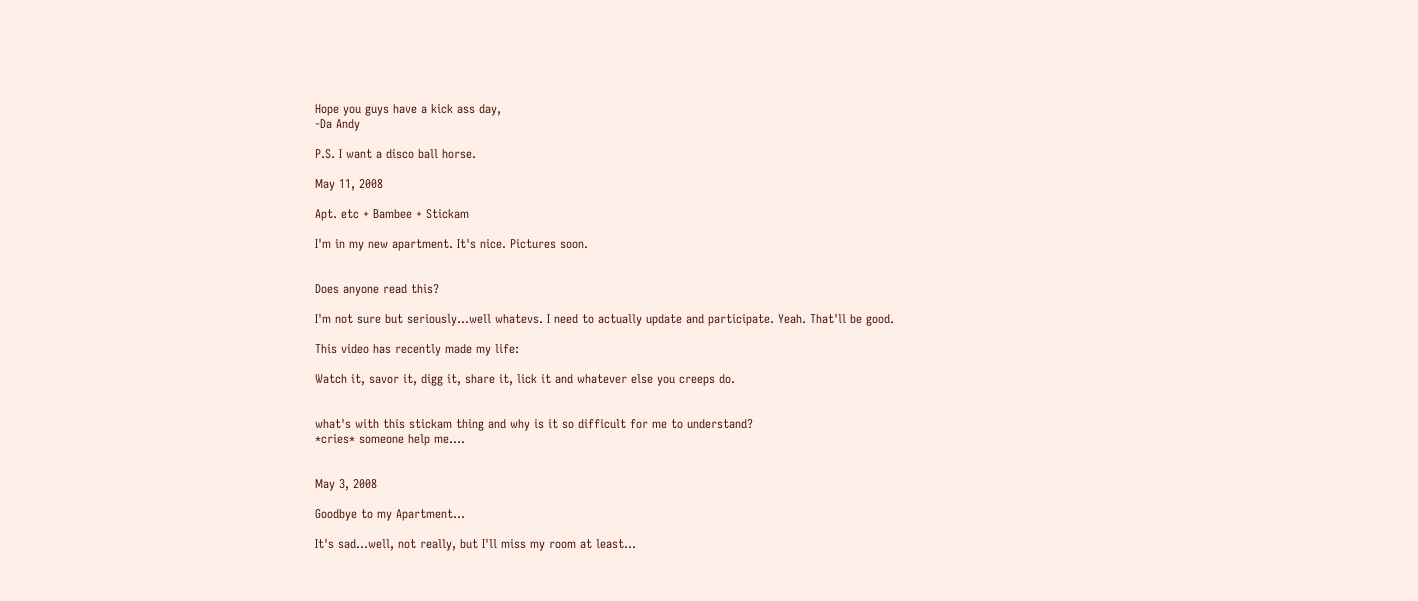Hope you guys have a kick ass day,
-Da Andy

P.S. I want a disco ball horse.

May 11, 2008

Apt. etc + Bambee + Stickam

I'm in my new apartment. It's nice. Pictures soon.


Does anyone read this?

I'm not sure but seriously...well whatevs. I need to actually update and participate. Yeah. That'll be good.

This video has recently made my life:

Watch it, savor it, digg it, share it, lick it and whatever else you creeps do.


what's with this stickam thing and why is it so difficult for me to understand?
*cries* someone help me....


May 3, 2008

Goodbye to my Apartment...

It's sad...well, not really, but I'll miss my room at least...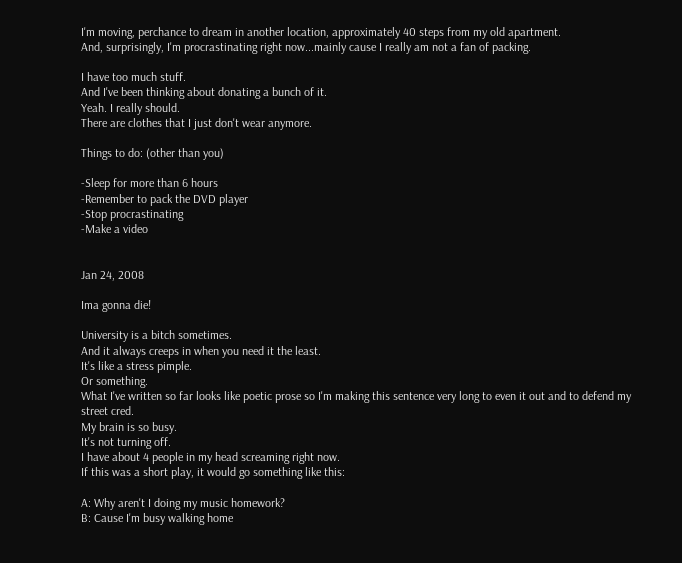I'm moving, perchance to dream in another location, approximately 40 steps from my old apartment.
And, surprisingly, I'm procrastinating right now...mainly cause I really am not a fan of packing.

I have too much stuff.
And I've been thinking about donating a bunch of it.
Yeah. I really should.
There are clothes that I just don't wear anymore.

Things to do: (other than you)

-Sleep for more than 6 hours
-Remember to pack the DVD player
-Stop procrastinating
-Make a video


Jan 24, 2008

Ima gonna die!

University is a bitch sometimes.
And it always creeps in when you need it the least.
It's like a stress pimple.
Or something.
What I've written so far looks like poetic prose so I'm making this sentence very long to even it out and to defend my street cred.
My brain is so busy.
It's not turning off.
I have about 4 people in my head screaming right now.
If this was a short play, it would go something like this:

A: Why aren't I doing my music homework?
B: Cause I'm busy walking home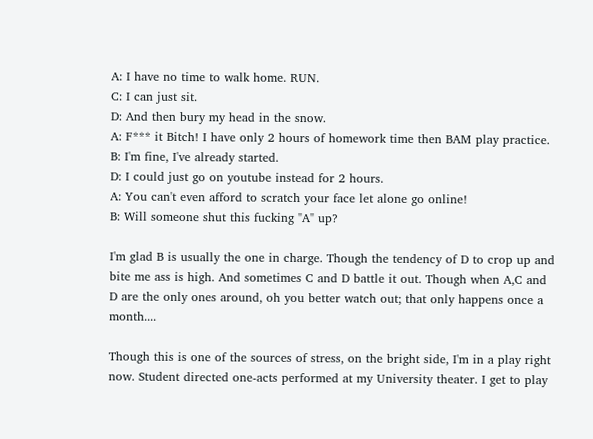A: I have no time to walk home. RUN.
C: I can just sit.
D: And then bury my head in the snow.
A: F*** it Bitch! I have only 2 hours of homework time then BAM play practice.
B: I'm fine, I've already started.
D: I could just go on youtube instead for 2 hours.
A: You can't even afford to scratch your face let alone go online!
B: Will someone shut this fucking "A" up?

I'm glad B is usually the one in charge. Though the tendency of D to crop up and bite me ass is high. And sometimes C and D battle it out. Though when A,C and D are the only ones around, oh you better watch out; that only happens once a month....

Though this is one of the sources of stress, on the bright side, I'm in a play right now. Student directed one-acts performed at my University theater. I get to play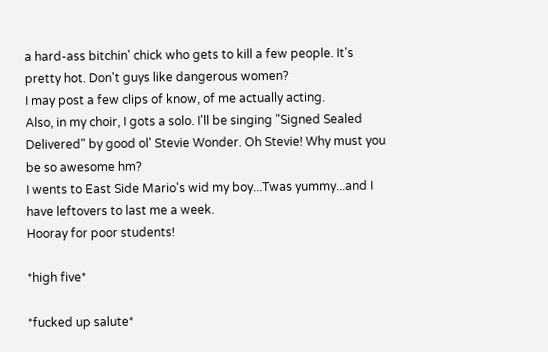a hard-ass bitchin' chick who gets to kill a few people. It's pretty hot. Don't guys like dangerous women?
I may post a few clips of know, of me actually acting.
Also, in my choir, I gots a solo. I'll be singing "Signed Sealed Delivered" by good ol' Stevie Wonder. Oh Stevie! Why must you be so awesome hm?
I wents to East Side Mario's wid my boy...Twas yummy...and I have leftovers to last me a week.
Hooray for poor students!

*high five*

*fucked up salute*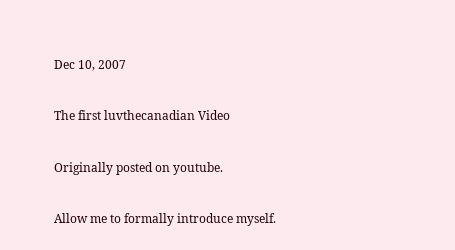Dec 10, 2007

The first luvthecanadian Video

Originally posted on youtube.

Allow me to formally introduce myself.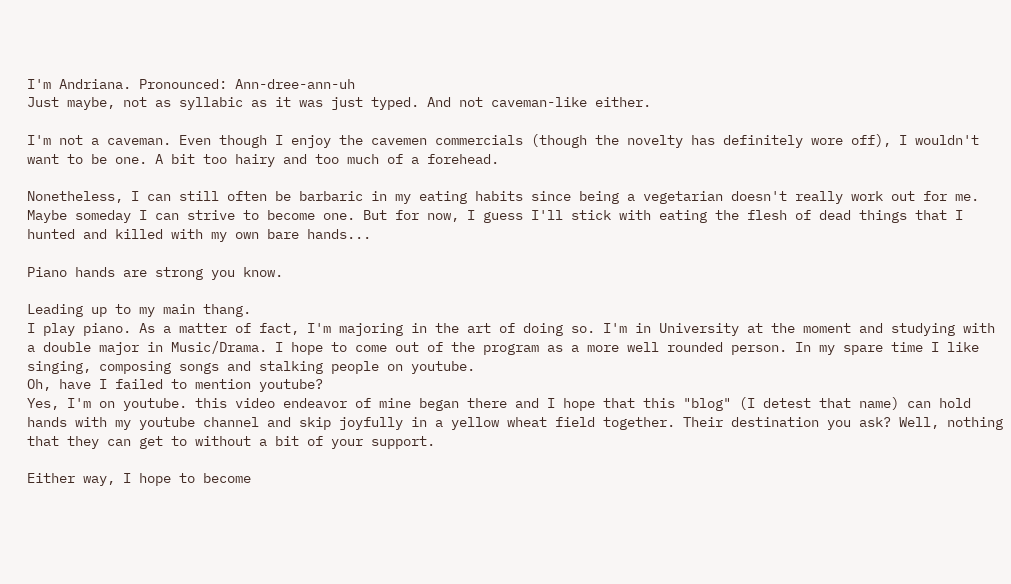I'm Andriana. Pronounced: Ann-dree-ann-uh
Just maybe, not as syllabic as it was just typed. And not caveman-like either.

I'm not a caveman. Even though I enjoy the cavemen commercials (though the novelty has definitely wore off), I wouldn't want to be one. A bit too hairy and too much of a forehead.

Nonetheless, I can still often be barbaric in my eating habits since being a vegetarian doesn't really work out for me. Maybe someday I can strive to become one. But for now, I guess I'll stick with eating the flesh of dead things that I hunted and killed with my own bare hands...

Piano hands are strong you know.

Leading up to my main thang.
I play piano. As a matter of fact, I'm majoring in the art of doing so. I'm in University at the moment and studying with a double major in Music/Drama. I hope to come out of the program as a more well rounded person. In my spare time I like singing, composing songs and stalking people on youtube.
Oh, have I failed to mention youtube?
Yes, I'm on youtube. this video endeavor of mine began there and I hope that this "blog" (I detest that name) can hold hands with my youtube channel and skip joyfully in a yellow wheat field together. Their destination you ask? Well, nothing that they can get to without a bit of your support.

Either way, I hope to become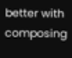better with composing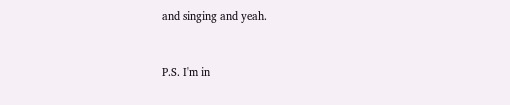and singing and yeah.



P.S. I'm in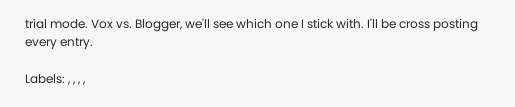trial mode. Vox vs. Blogger, we'll see which one I stick with. I'll be cross posting every entry.

Labels: , , , ,